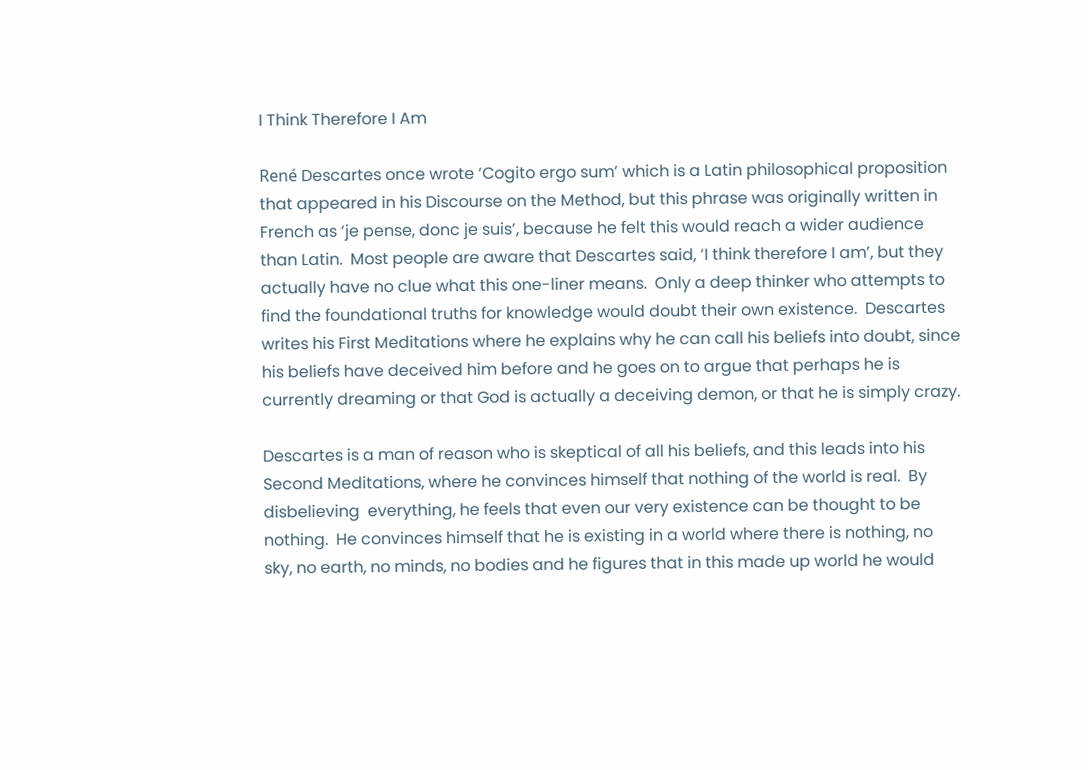I Think Therefore I Am

René Descartes once wrote ‘Cogito ergo sum’ which is a Latin philosophical proposition that appeared in his Discourse on the Method, but this phrase was originally written in French as ‘je pense, donc je suis’, because he felt this would reach a wider audience than Latin.  Most people are aware that Descartes said, ‘I think therefore I am’, but they actually have no clue what this one-liner means.  Only a deep thinker who attempts to find the foundational truths for knowledge would doubt their own existence.  Descartes writes his First Meditations where he explains why he can call his beliefs into doubt, since his beliefs have deceived him before and he goes on to argue that perhaps he is currently dreaming or that God is actually a deceiving demon, or that he is simply crazy.

Descartes is a man of reason who is skeptical of all his beliefs, and this leads into his Second Meditations, where he convinces himself that nothing of the world is real.  By disbelieving  everything, he feels that even our very existence can be thought to be nothing.  He convinces himself that he is existing in a world where there is nothing, no sky, no earth, no minds, no bodies and he figures that in this made up world he would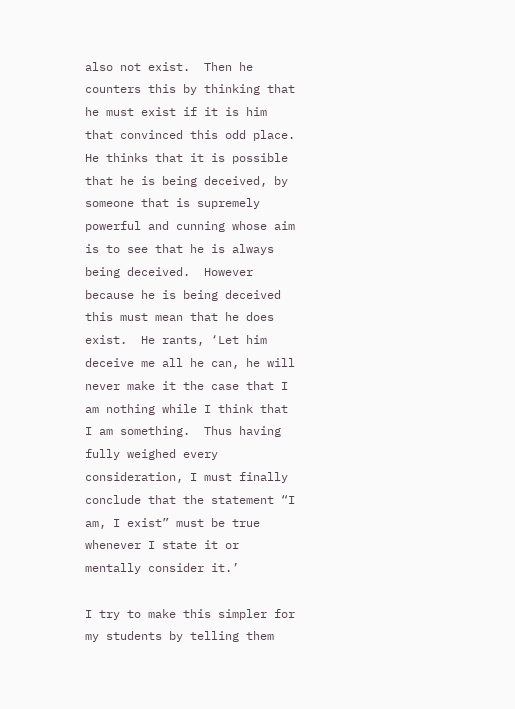also not exist.  Then he counters this by thinking that he must exist if it is him that convinced this odd place.  He thinks that it is possible that he is being deceived, by someone that is supremely powerful and cunning whose aim is to see that he is always being deceived.  However because he is being deceived this must mean that he does exist.  He rants, ‘Let him deceive me all he can, he will never make it the case that I am nothing while I think that I am something.  Thus having fully weighed every consideration, I must finally conclude that the statement “I am, I exist” must be true whenever I state it or mentally consider it.’

I try to make this simpler for my students by telling them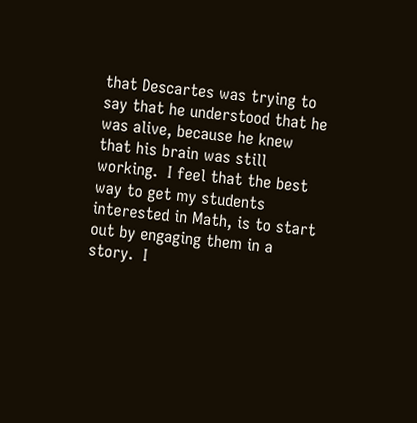that Descartes was trying to say that he understood that he was alive, because he knew that his brain was still working.  I feel that the best way to get my students interested in Math, is to start out by engaging them in a story.  I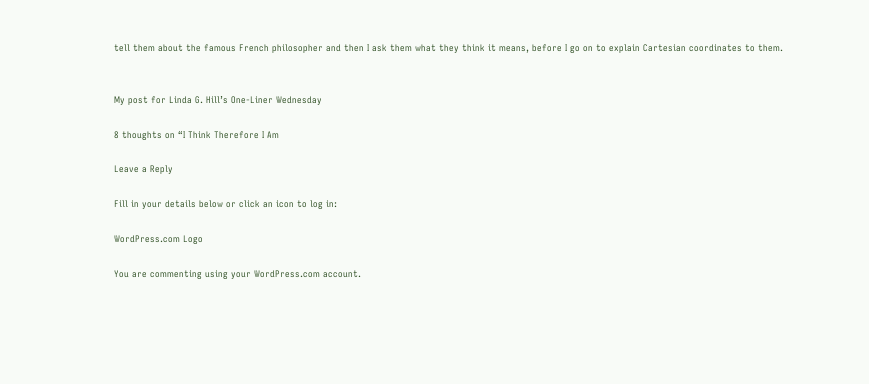tell them about the famous French philosopher and then I ask them what they think it means, before I go on to explain Cartesian coordinates to them.


My post for Linda G. Hill’s One-Liner Wednesday

8 thoughts on “I Think Therefore I Am

Leave a Reply

Fill in your details below or click an icon to log in:

WordPress.com Logo

You are commenting using your WordPress.com account.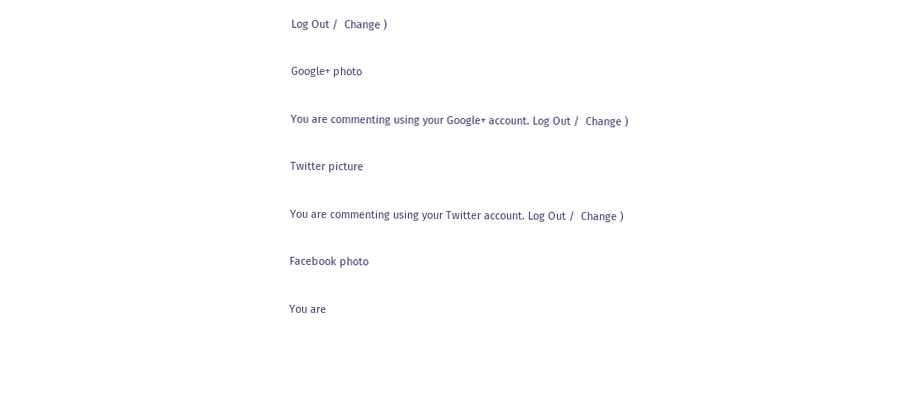Log Out /  Change )

Google+ photo

You are commenting using your Google+ account. Log Out /  Change )

Twitter picture

You are commenting using your Twitter account. Log Out /  Change )

Facebook photo

You are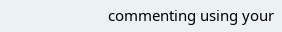commenting using your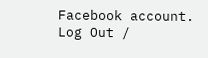Facebook account. Log Out /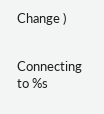Change )


Connecting to %s